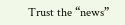Trust the “news”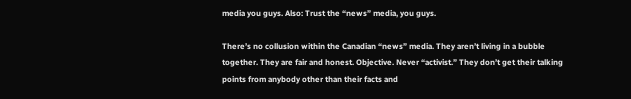media you guys. Also: Trust the “news” media, you guys.

There’s no collusion within the Canadian “news” media. They aren’t living in a bubble together. They are fair and honest. Objective. Never “activist.” They don’t get their talking points from anybody other than their facts and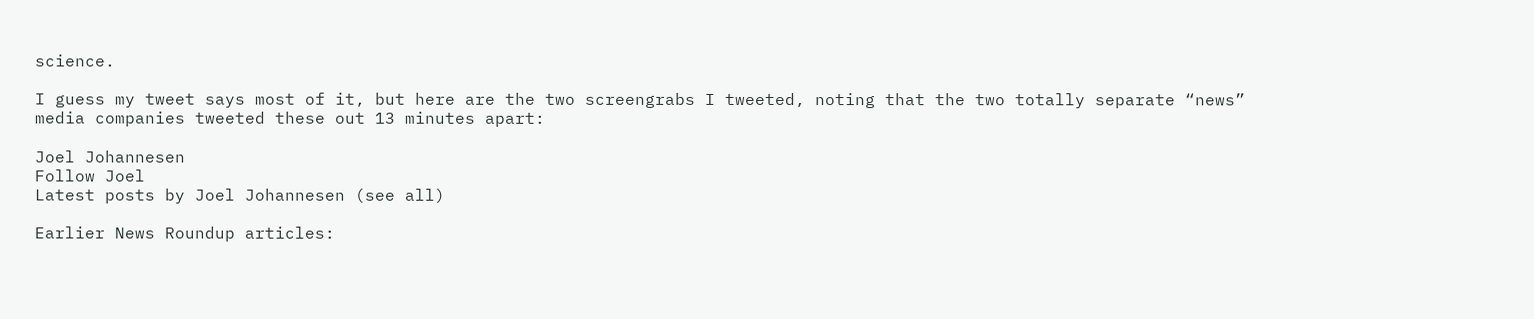science.

I guess my tweet says most of it, but here are the two screengrabs I tweeted, noting that the two totally separate “news” media companies tweeted these out 13 minutes apart:

Joel Johannesen
Follow Joel
Latest posts by Joel Johannesen (see all)

Earlier News Roundup articles: